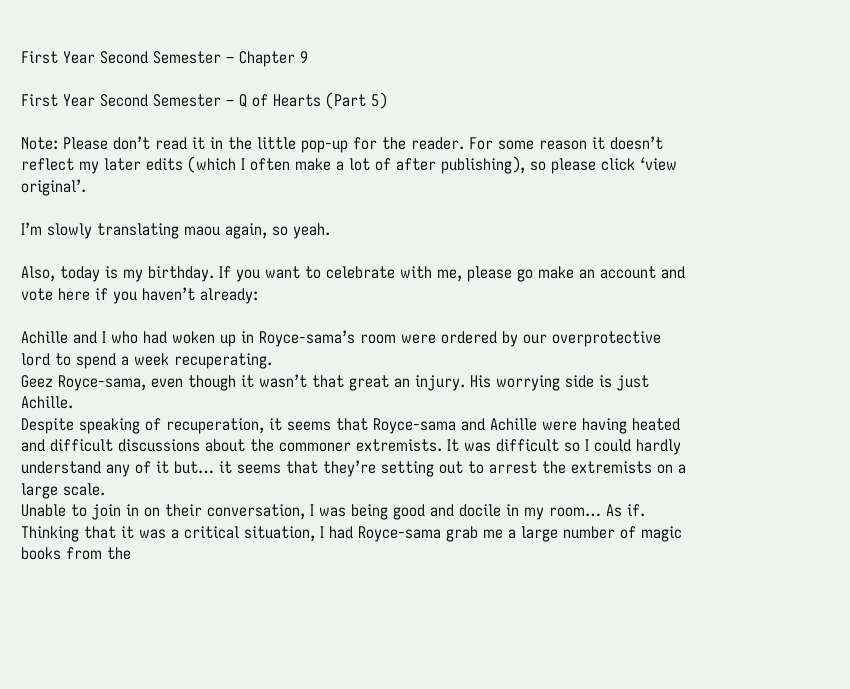First Year Second Semester – Chapter 9

First Year Second Semester – Q of Hearts (Part 5)

Note: Please don’t read it in the little pop-up for the reader. For some reason it doesn’t reflect my later edits (which I often make a lot of after publishing), so please click ‘view original’.

I’m slowly translating maou again, so yeah.

Also, today is my birthday. If you want to celebrate with me, please go make an account and vote here if you haven’t already:

Achille and I who had woken up in Royce-sama’s room were ordered by our overprotective lord to spend a week recuperating.
Geez Royce-sama, even though it wasn’t that great an injury. His worrying side is just Achille.
Despite speaking of recuperation, it seems that Royce-sama and Achille were having heated and difficult discussions about the commoner extremists. It was difficult so I could hardly understand any of it but… it seems that they’re setting out to arrest the extremists on a large scale.
Unable to join in on their conversation, I was being good and docile in my room… As if.
Thinking that it was a critical situation, I had Royce-sama grab me a large number of magic books from the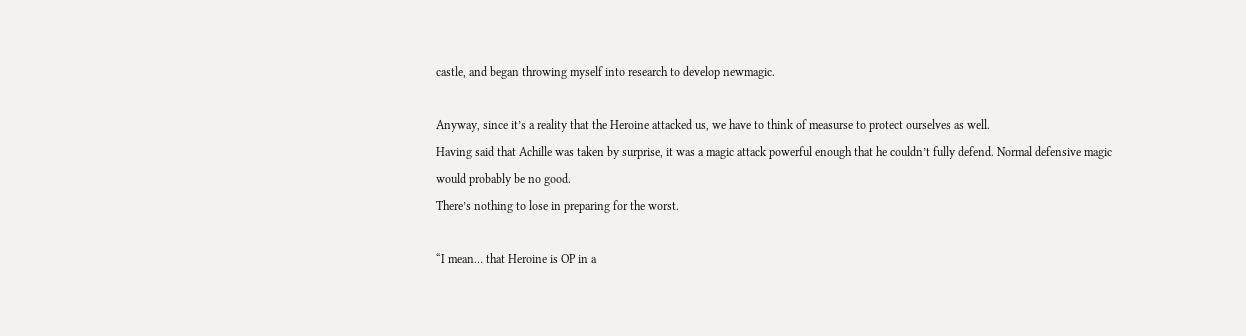castle, and began throwing myself into research to develop newmagic.

Anyway, since it’s a reality that the Heroine attacked us, we have to think of measurse to protect ourselves as well.
Having said that Achille was taken by surprise, it was a magic attack powerful enough that he couldn’t fully defend. Normal defensive magic would probably be no good.
There’s nothing to lose in preparing for the worst.

“I mean… that Heroine is OP in a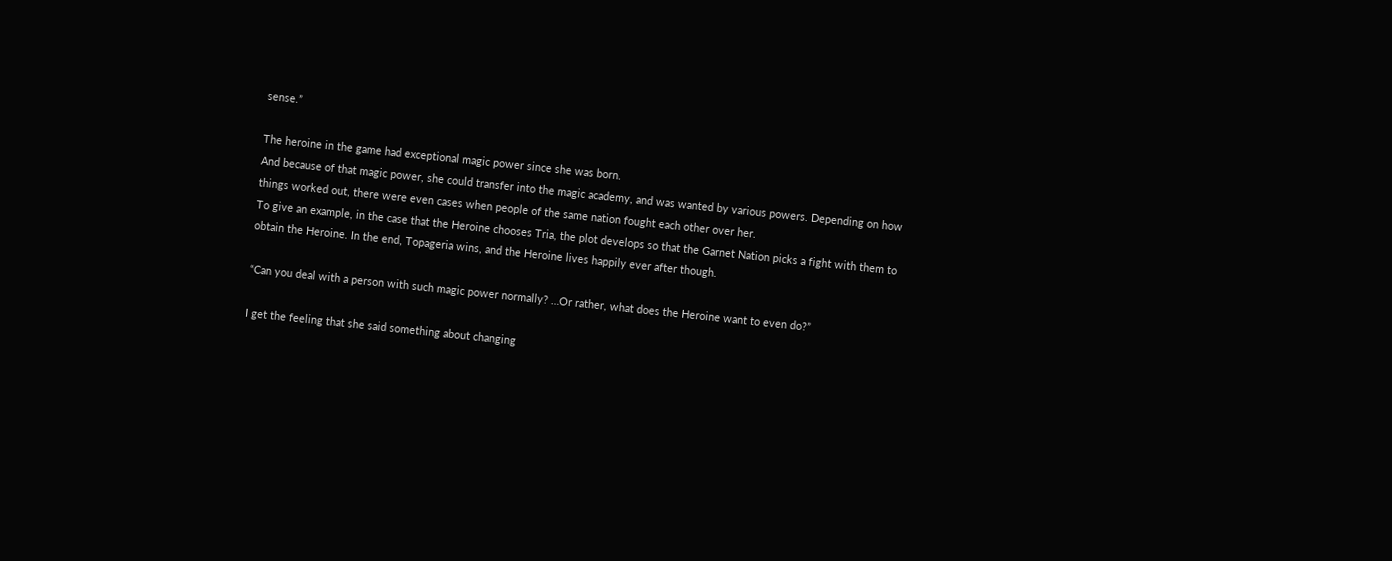sense.”

The heroine in the game had exceptional magic power since she was born.
And because of that magic power, she could transfer into the magic academy, and was wanted by various powers. Depending on how things worked out, there were even cases when people of the same nation fought each other over her.
To give an example, in the case that the Heroine chooses Tria, the plot develops so that the Garnet Nation picks a fight with them to obtain the Heroine. In the end, Topageria wins, and the Heroine lives happily ever after though.

“Can you deal with a person with such magic power normally? …Or rather, what does the Heroine want to even do?”

I get the feeling that she said something about changing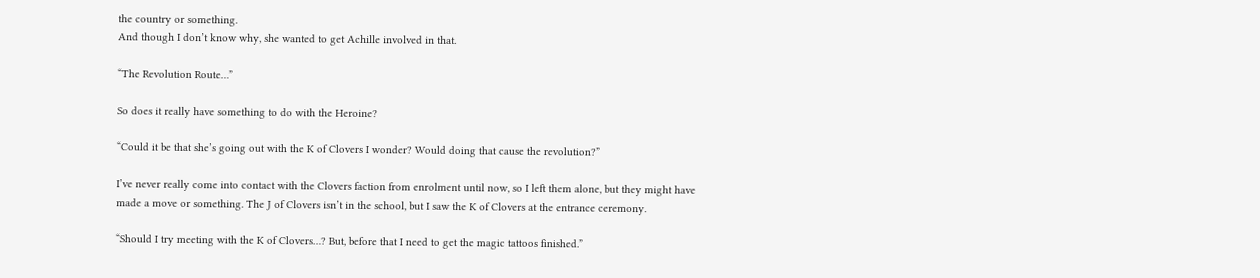the country or something.
And though I don’t know why, she wanted to get Achille involved in that.

“The Revolution Route…”

So does it really have something to do with the Heroine?

“Could it be that she’s going out with the K of Clovers I wonder? Would doing that cause the revolution?”

I’ve never really come into contact with the Clovers faction from enrolment until now, so I left them alone, but they might have made a move or something. The J of Clovers isn’t in the school, but I saw the K of Clovers at the entrance ceremony.

“Should I try meeting with the K of Clovers…? But, before that I need to get the magic tattoos finished.”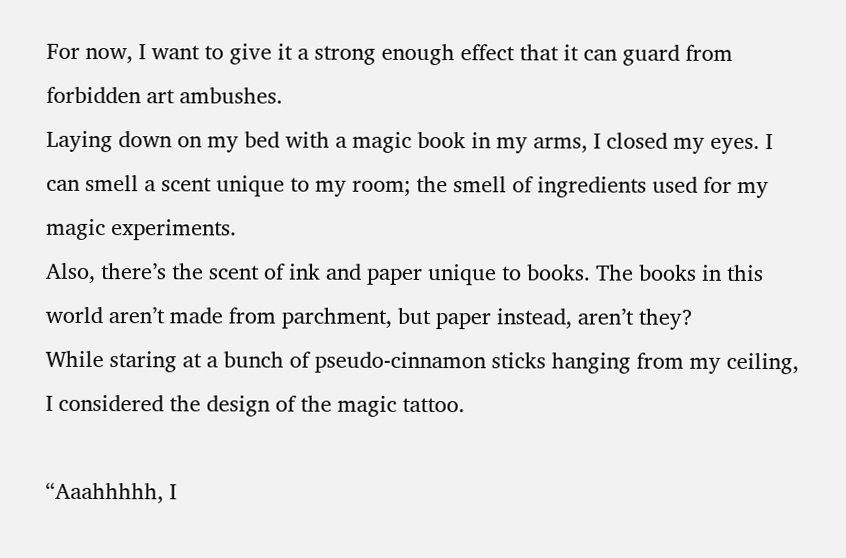For now, I want to give it a strong enough effect that it can guard from forbidden art ambushes.
Laying down on my bed with a magic book in my arms, I closed my eyes. I can smell a scent unique to my room; the smell of ingredients used for my magic experiments.
Also, there’s the scent of ink and paper unique to books. The books in this world aren’t made from parchment, but paper instead, aren’t they?
While staring at a bunch of pseudo-cinnamon sticks hanging from my ceiling, I considered the design of the magic tattoo.

“Aaahhhhh, I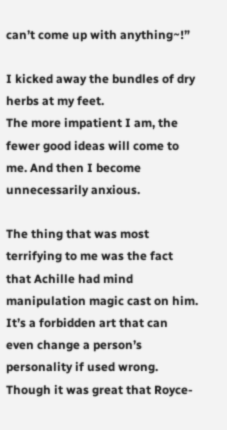can’t come up with anything~!”

I kicked away the bundles of dry herbs at my feet.
The more impatient I am, the fewer good ideas will come to me. And then I become unnecessarily anxious.

The thing that was most terrifying to me was the fact that Achille had mind manipulation magic cast on him.
It’s a forbidden art that can even change a person’s personality if used wrong. Though it was great that Royce-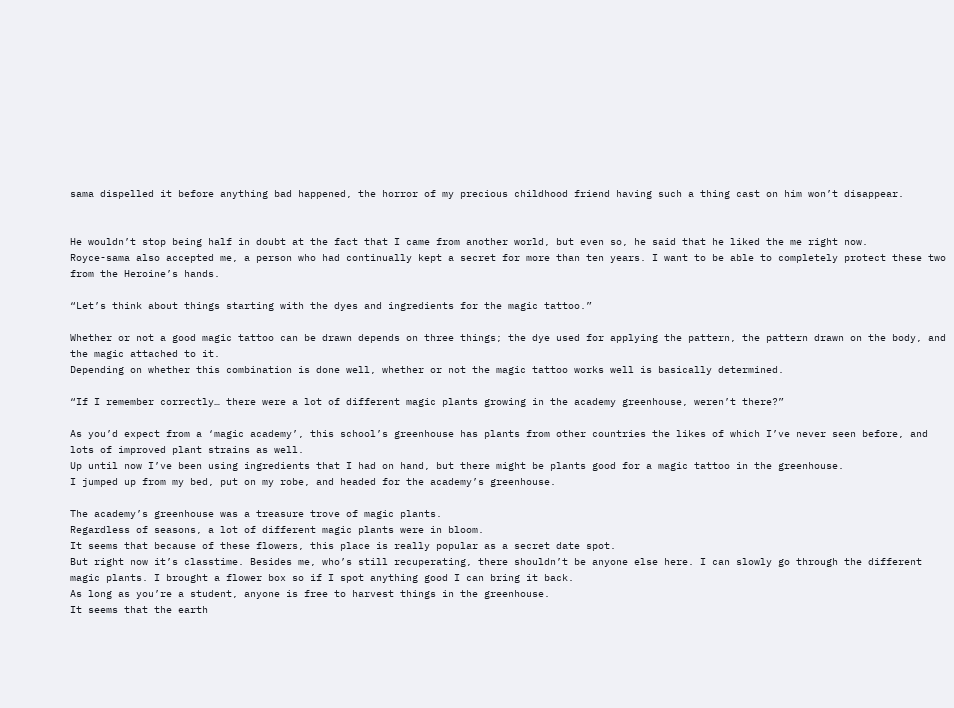sama dispelled it before anything bad happened, the horror of my precious childhood friend having such a thing cast on him won’t disappear.


He wouldn’t stop being half in doubt at the fact that I came from another world, but even so, he said that he liked the me right now.
Royce-sama also accepted me, a person who had continually kept a secret for more than ten years. I want to be able to completely protect these two from the Heroine’s hands.

“Let’s think about things starting with the dyes and ingredients for the magic tattoo.”

Whether or not a good magic tattoo can be drawn depends on three things; the dye used for applying the pattern, the pattern drawn on the body, and the magic attached to it.
Depending on whether this combination is done well, whether or not the magic tattoo works well is basically determined.

“If I remember correctly… there were a lot of different magic plants growing in the academy greenhouse, weren’t there?”

As you’d expect from a ‘magic academy’, this school’s greenhouse has plants from other countries the likes of which I’ve never seen before, and lots of improved plant strains as well.
Up until now I’ve been using ingredients that I had on hand, but there might be plants good for a magic tattoo in the greenhouse.
I jumped up from my bed, put on my robe, and headed for the academy’s greenhouse.

The academy’s greenhouse was a treasure trove of magic plants.
Regardless of seasons, a lot of different magic plants were in bloom.
It seems that because of these flowers, this place is really popular as a secret date spot.
But right now it’s classtime. Besides me, who’s still recuperating, there shouldn’t be anyone else here. I can slowly go through the different magic plants. I brought a flower box so if I spot anything good I can bring it back.
As long as you’re a student, anyone is free to harvest things in the greenhouse.
It seems that the earth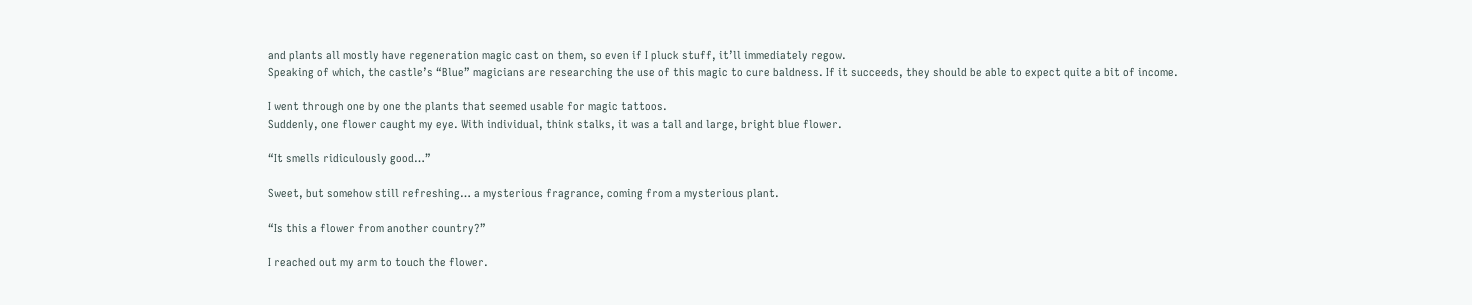and plants all mostly have regeneration magic cast on them, so even if I pluck stuff, it’ll immediately regow.
Speaking of which, the castle’s “Blue” magicians are researching the use of this magic to cure baldness. If it succeeds, they should be able to expect quite a bit of income.

I went through one by one the plants that seemed usable for magic tattoos.
Suddenly, one flower caught my eye. With individual, think stalks, it was a tall and large, bright blue flower.

“It smells ridiculously good…”

Sweet, but somehow still refreshing… a mysterious fragrance, coming from a mysterious plant.

“Is this a flower from another country?”

I reached out my arm to touch the flower.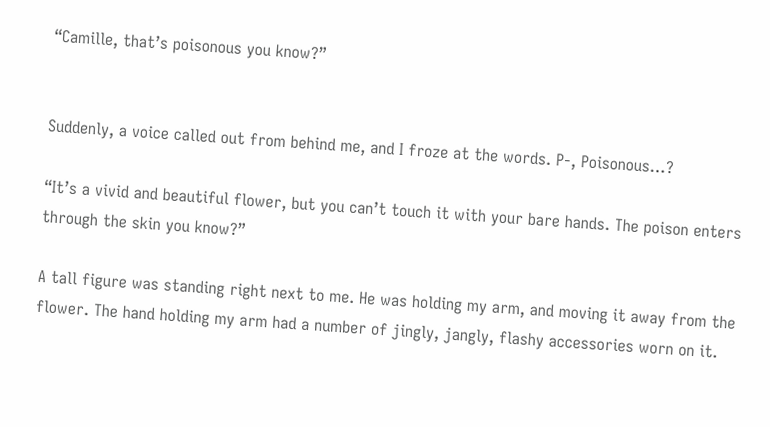“Camille, that’s poisonous you know?”


Suddenly, a voice called out from behind me, and I froze at the words. P-, Poisonous…?

“It’s a vivid and beautiful flower, but you can’t touch it with your bare hands. The poison enters through the skin you know?”

A tall figure was standing right next to me. He was holding my arm, and moving it away from the flower. The hand holding my arm had a number of jingly, jangly, flashy accessories worn on it.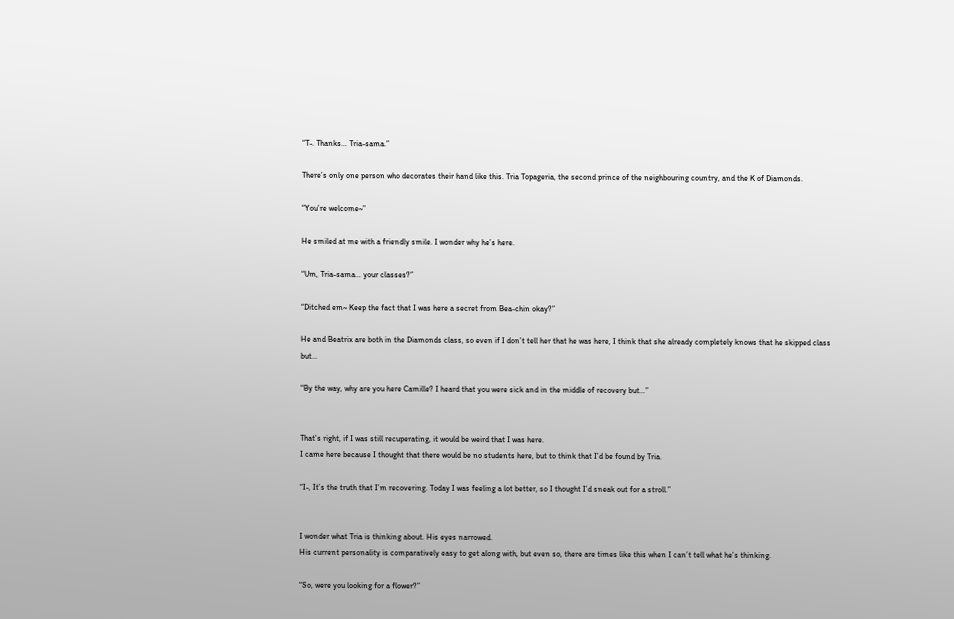“T-. Thanks… Tria-sama.”

There’s only one person who decorates their hand like this. Tria Topageria, the second prince of the neighbouring country, and the K of Diamonds.

“You’re welcome~”

He smiled at me with a friendly smile. I wonder why he’s here.

“Um, Tria-sama… your classes?”

“Ditched em~ Keep the fact that I was here a secret from Bea-chin okay?”

He and Beatrix are both in the Diamonds class, so even if I don’t tell her that he was here, I think that she already completely knows that he skipped class but…

“By the way, why are you here Camille? I heard that you were sick and in the middle of recovery but…”


That’s right, if I was still recuperating, it would be weird that I was here.
I came here because I thought that there would be no students here, but to think that I’d be found by Tria.

“I-, It’s the truth that I’m recovering. Today I was feeling a lot better, so I thought I’d sneak out for a stroll.”


I wonder what Tria is thinking about. His eyes narrowed.
His current personality is comparatively easy to get along with, but even so, there are times like this when I can’t tell what he’s thinking.

“So, were you looking for a flower?”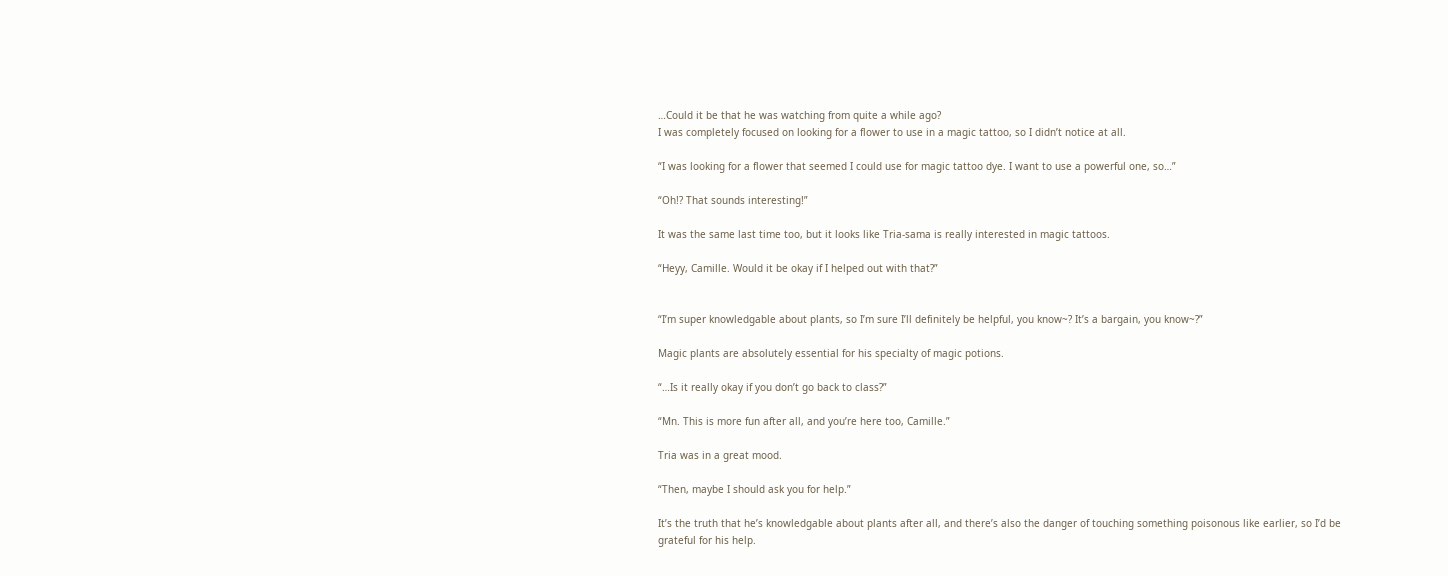…Could it be that he was watching from quite a while ago?
I was completely focused on looking for a flower to use in a magic tattoo, so I didn’t notice at all.

“I was looking for a flower that seemed I could use for magic tattoo dye. I want to use a powerful one, so…”

“Oh!? That sounds interesting!”

It was the same last time too, but it looks like Tria-sama is really interested in magic tattoos.

“Heyy, Camille. Would it be okay if I helped out with that?”


“I’m super knowledgable about plants, so I’m sure I’ll definitely be helpful, you know~? It’s a bargain, you know~?”

Magic plants are absolutely essential for his specialty of magic potions.

“…Is it really okay if you don’t go back to class?”

“Mn. This is more fun after all, and you’re here too, Camille.”

Tria was in a great mood.

“Then, maybe I should ask you for help.”

It’s the truth that he’s knowledgable about plants after all, and there’s also the danger of touching something poisonous like earlier, so I’d be grateful for his help.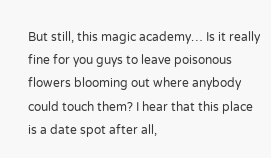But still, this magic academy… Is it really fine for you guys to leave poisonous flowers blooming out where anybody could touch them? I hear that this place is a date spot after all,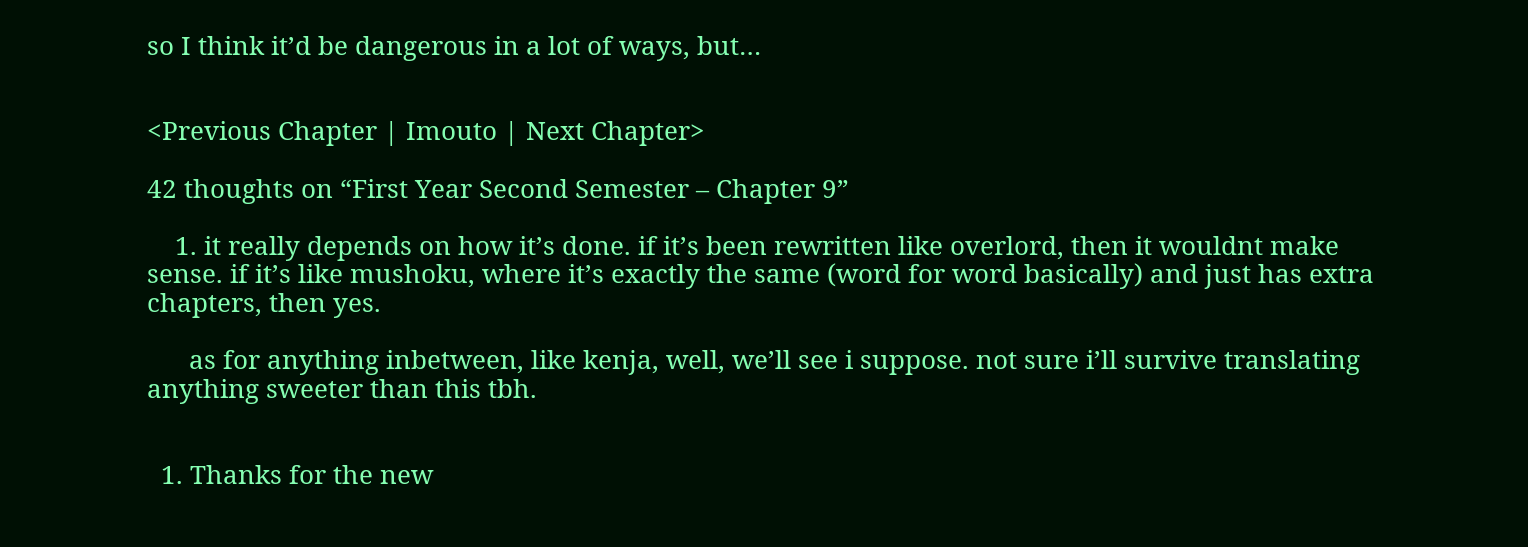so I think it’d be dangerous in a lot of ways, but…


<Previous Chapter | Imouto | Next Chapter>

42 thoughts on “First Year Second Semester – Chapter 9”

    1. it really depends on how it’s done. if it’s been rewritten like overlord, then it wouldnt make sense. if it’s like mushoku, where it’s exactly the same (word for word basically) and just has extra chapters, then yes.

      as for anything inbetween, like kenja, well, we’ll see i suppose. not sure i’ll survive translating anything sweeter than this tbh.


  1. Thanks for the new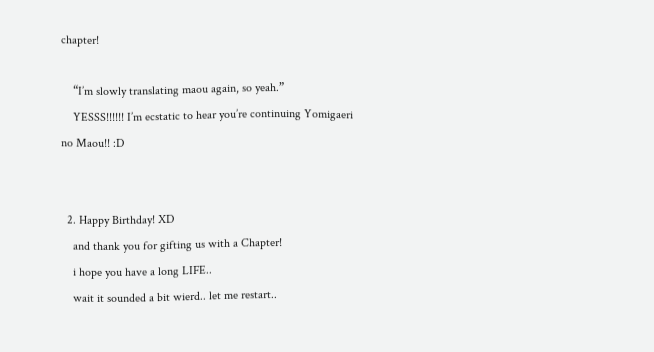chapter!

    “I’m slowly translating maou again, so yeah.”
    YESSS!!!!!! I’m ecstatic to hear you’re continuing Yomigaeri no Maou!! :D


  2. Happy Birthday! XD
    and thank you for gifting us with a Chapter!
    i hope you have a long LIFE..
    wait it sounded a bit wierd.. let me restart..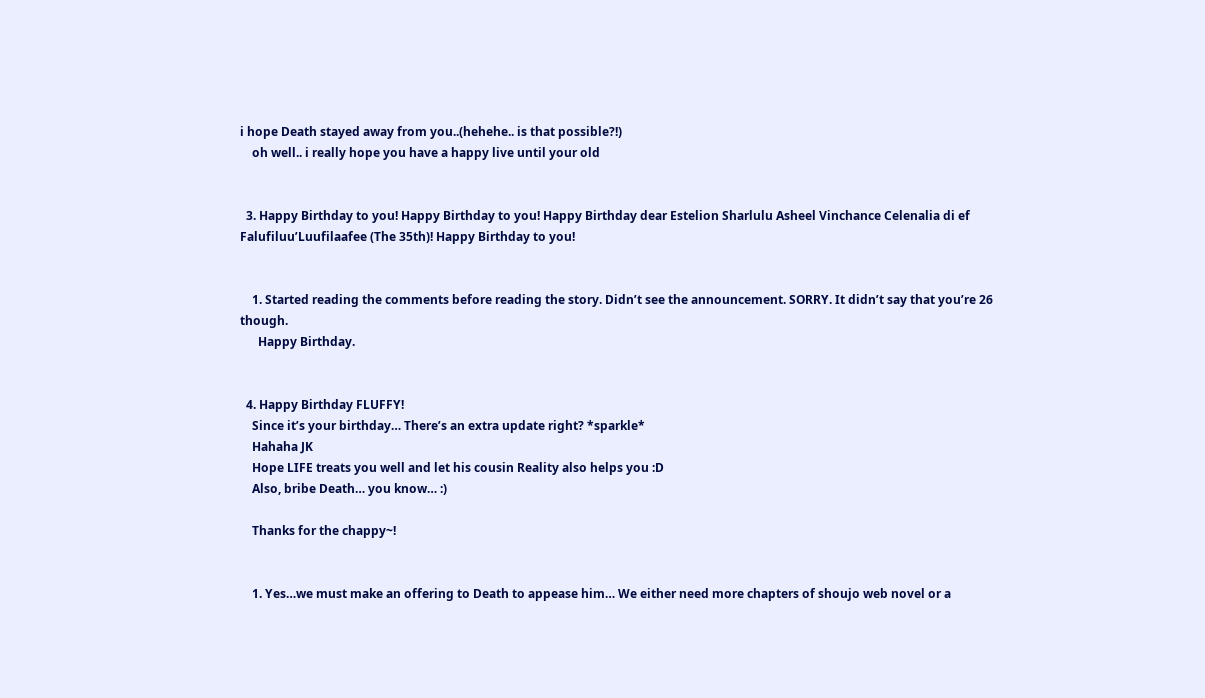i hope Death stayed away from you..(hehehe.. is that possible?!)
    oh well.. i really hope you have a happy live until your old


  3. Happy Birthday to you! Happy Birthday to you! Happy Birthday dear Estelion Sharlulu Asheel Vinchance Celenalia di ef Falufiluu’Luufilaafee (The 35th)! Happy Birthday to you!


    1. Started reading the comments before reading the story. Didn’t see the announcement. SORRY. It didn’t say that you’re 26 though.
      Happy Birthday.


  4. Happy Birthday FLUFFY!
    Since it’s your birthday… There’s an extra update right? *sparkle*
    Hahaha JK
    Hope LIFE treats you well and let his cousin Reality also helps you :D
    Also, bribe Death… you know… :)

    Thanks for the chappy~!


    1. Yes…we must make an offering to Death to appease him… We either need more chapters of shoujo web novel or a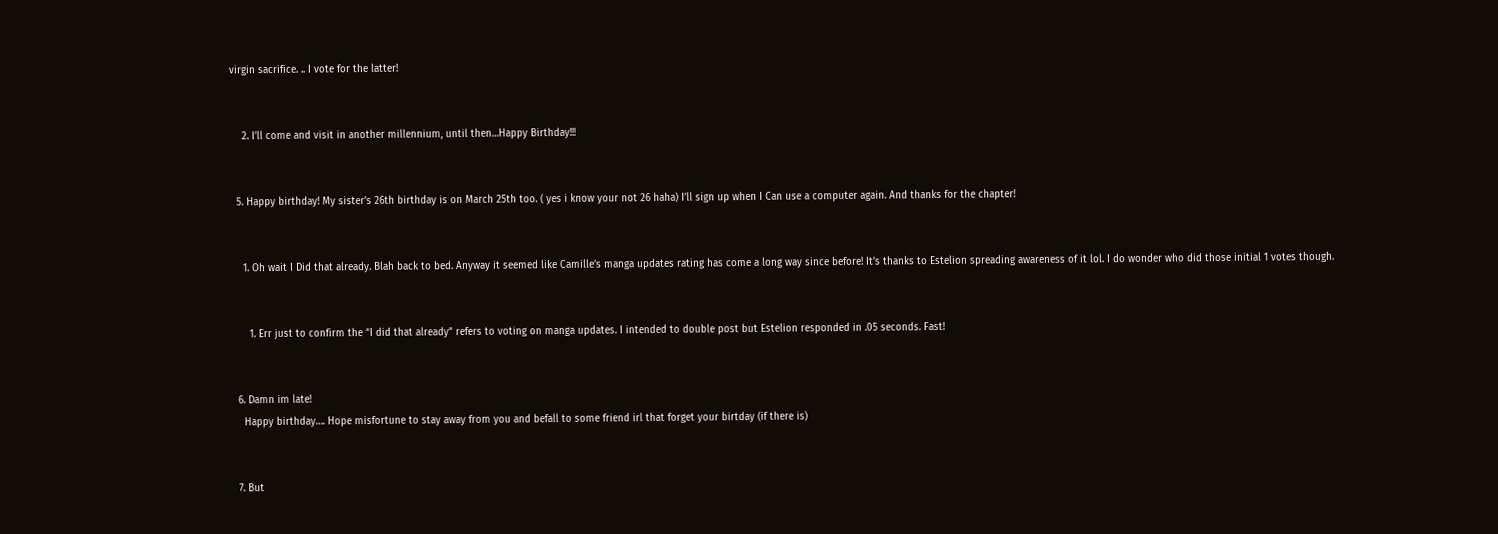virgin sacrifice. .. I vote for the latter!


    2. I’ll come and visit in another millennium, until then…Happy Birthday!!!


  5. Happy birthday! My sister’s 26th birthday is on March 25th too. ( yes i know your not 26 haha) I’ll sign up when I Can use a computer again. And thanks for the chapter!


    1. Oh wait I Did that already. Blah back to bed. Anyway it seemed like Camille’s manga updates rating has come a long way since before! It’s thanks to Estelion spreading awareness of it lol. I do wonder who did those initial 1 votes though.


      1. Err just to confirm the “I did that already” refers to voting on manga updates. I intended to double post but Estelion responded in .05 seconds. Fast!


  6. Damn im late!
    Happy birthday…. Hope misfortune to stay away from you and befall to some friend irl that forget your birtday (if there is)


  7. But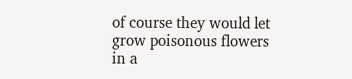of course they would let grow poisonous flowers in a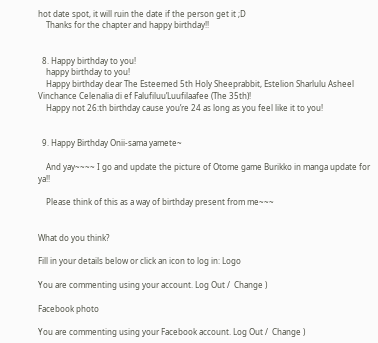hot date spot, it will ruin the date if the person get it ;D
    Thanks for the chapter and happy birthday!!


  8. Happy birthday to you!
    happy birthday to you!
    Happy birthday dear The Esteemed 5th Holy Sheeprabbit, Estelion Sharlulu Asheel Vinchance Celenalia di ef Falufiluu’Luufilaafee (The 35th)!
    Happy not 26:th birthday cause you’re 24 as long as you feel like it to you!


  9. Happy Birthday Onii-sama yamete~

    And yay~~~~ I go and update the picture of Otome game Burikko in manga update for ya!!

    Please think of this as a way of birthday present from me~~~


What do you think?

Fill in your details below or click an icon to log in: Logo

You are commenting using your account. Log Out /  Change )

Facebook photo

You are commenting using your Facebook account. Log Out /  Change )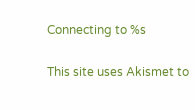Connecting to %s

This site uses Akismet to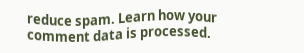reduce spam. Learn how your comment data is processed.